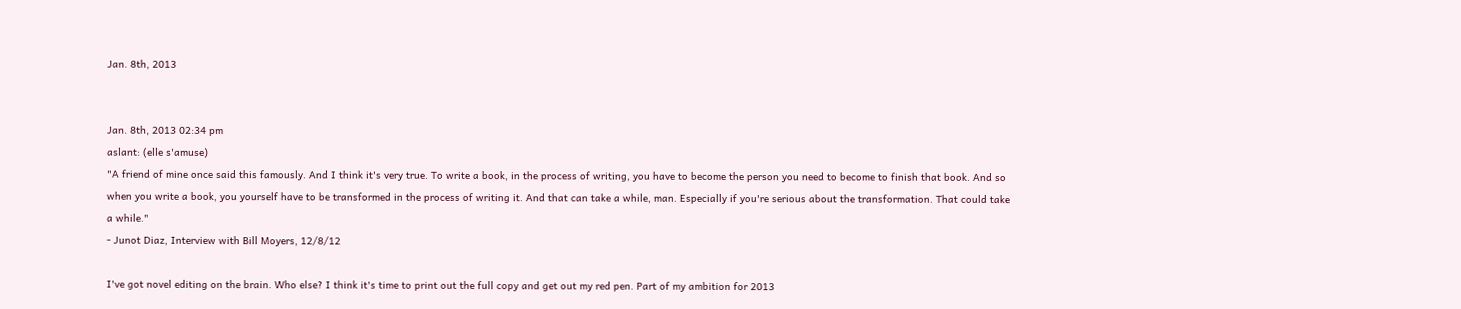Jan. 8th, 2013


Jan. 8th, 2013 02:34 pm
aslant: (elle s'amuse)
"A friend of mine once said this famously. And I think it's very true. To write a book, in the process of writing, you have to become the person you need to become to finish that book. And so when you write a book, you yourself have to be transformed in the process of writing it. And that can take a while, man. Especially if you're serious about the transformation. That could take a while."
- Junot Diaz, Interview with Bill Moyers, 12/8/12

I've got novel editing on the brain. Who else? I think it's time to print out the full copy and get out my red pen. Part of my ambition for 2013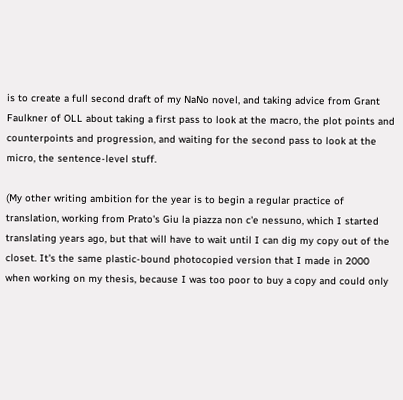is to create a full second draft of my NaNo novel, and taking advice from Grant Faulkner of OLL about taking a first pass to look at the macro, the plot points and counterpoints and progression, and waiting for the second pass to look at the micro, the sentence-level stuff.

(My other writing ambition for the year is to begin a regular practice of translation, working from Prato's Giu la piazza non c'e nessuno, which I started translating years ago, but that will have to wait until I can dig my copy out of the closet. It's the same plastic-bound photocopied version that I made in 2000 when working on my thesis, because I was too poor to buy a copy and could only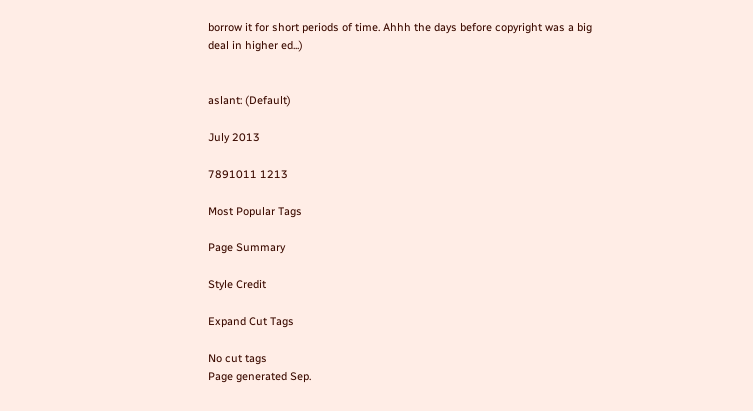borrow it for short periods of time. Ahhh the days before copyright was a big deal in higher ed...)


aslant: (Default)

July 2013

7891011 1213

Most Popular Tags

Page Summary

Style Credit

Expand Cut Tags

No cut tags
Page generated Sep.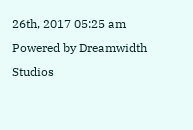26th, 2017 05:25 am
Powered by Dreamwidth Studios